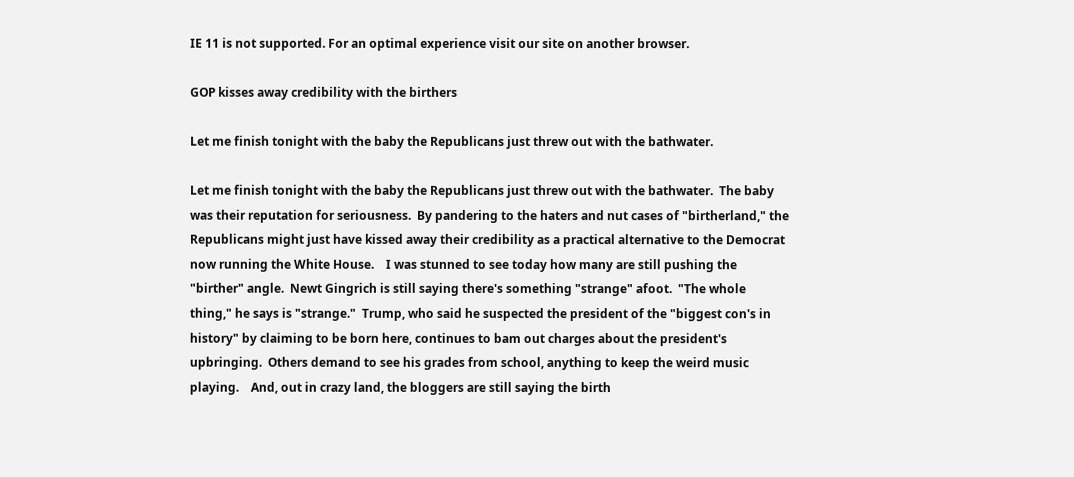IE 11 is not supported. For an optimal experience visit our site on another browser.

GOP kisses away credibility with the birthers

Let me finish tonight with the baby the Republicans just threw out with the bathwater.

Let me finish tonight with the baby the Republicans just threw out with the bathwater.  The baby was their reputation for seriousness.  By pandering to the haters and nut cases of "birtherland," the Republicans might just have kissed away their credibility as a practical alternative to the Democrat now running the White House.    I was stunned to see today how many are still pushing the "birther" angle.  Newt Gingrich is still saying there's something "strange" afoot.  "The whole thing," he says is "strange."  Trump, who said he suspected the president of the "biggest con's in history" by claiming to be born here, continues to bam out charges about the president's upbringing.  Others demand to see his grades from school, anything to keep the weird music playing.    And, out in crazy land, the bloggers are still saying the birth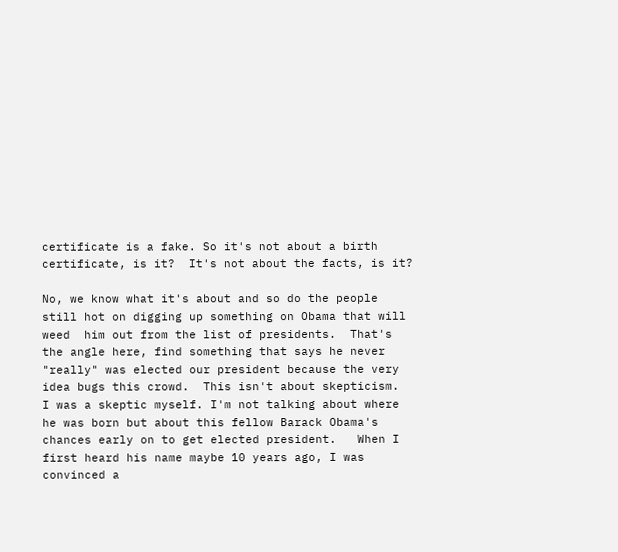certificate is a fake. So it's not about a birth certificate, is it?  It's not about the facts, is it?

No, we know what it's about and so do the people still hot on digging up something on Obama that will weed  him out from the list of presidents.  That's the angle here, find something that says he never "really" was elected our president because the very idea bugs this crowd.  This isn't about skepticism.  I was a skeptic myself. I'm not talking about where he was born but about this fellow Barack Obama's chances early on to get elected president.   When I first heard his name maybe 10 years ago, I was convinced a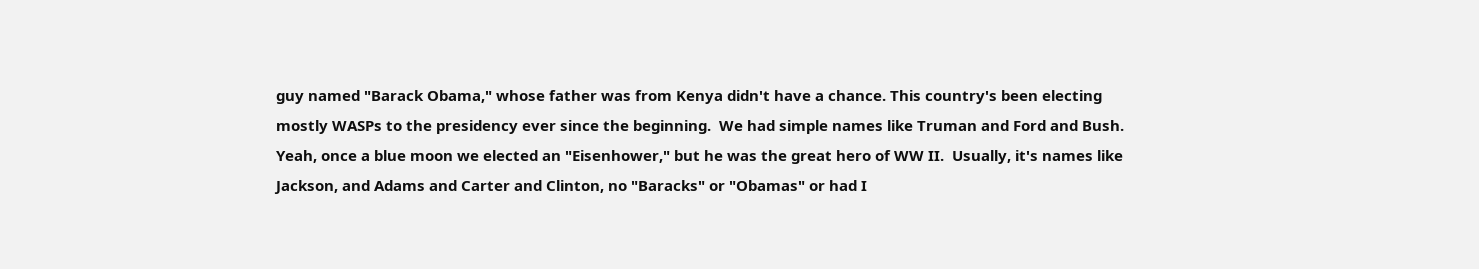guy named "Barack Obama," whose father was from Kenya didn't have a chance. This country's been electing mostly WASPs to the presidency ever since the beginning.  We had simple names like Truman and Ford and Bush.  Yeah, once a blue moon we elected an "Eisenhower," but he was the great hero of WW II.  Usually, it's names like Jackson, and Adams and Carter and Clinton, no "Baracks" or "Obamas" or had I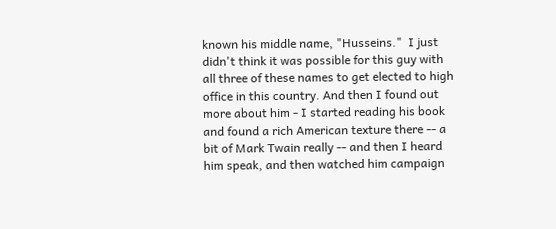known his middle name, "Husseins."  I just didn't think it was possible for this guy with all three of these names to get elected to high office in this country. And then I found out more about him - I started reading his book and found a rich American texture there -- a bit of Mark Twain really -- and then I heard him speak, and then watched him campaign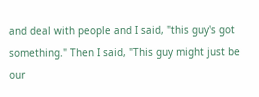and deal with people and I said, "this guy's got something." Then I said, "This guy might just be our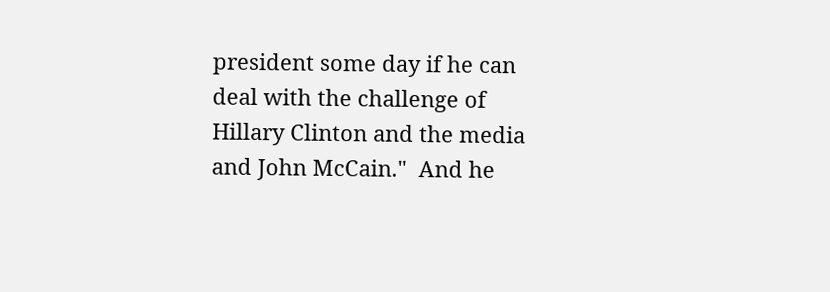president some day if he can deal with the challenge of Hillary Clinton and the media and John McCain."  And he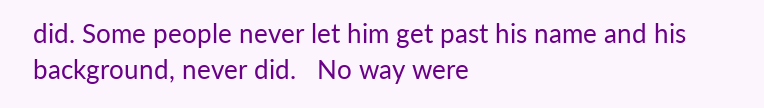did. Some people never let him get past his name and his background, never did.   No way were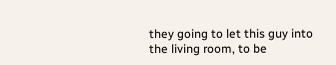they going to let this guy into the living room, to be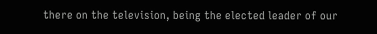there on the television, being the elected leader of our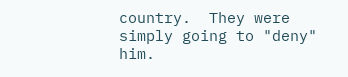country.  They were simply going to "deny" him.